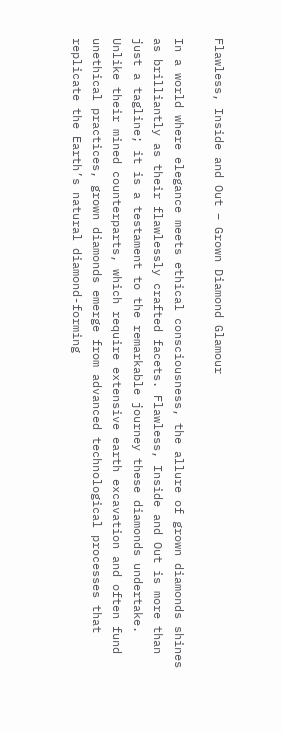Flawless, Inside and Out – Grown Diamond Glamour

In a world where elegance meets ethical consciousness, the allure of grown diamonds shines as brilliantly as their flawlessly crafted facets. Flawless, Inside and Out is more than just a tagline; it is a testament to the remarkable journey these diamonds undertake. Unlike their mined counterparts, which require extensive earth excavation and often fund unethical practices, grown diamonds emerge from advanced technological processes that replicate the Earth’s natural diamond-forming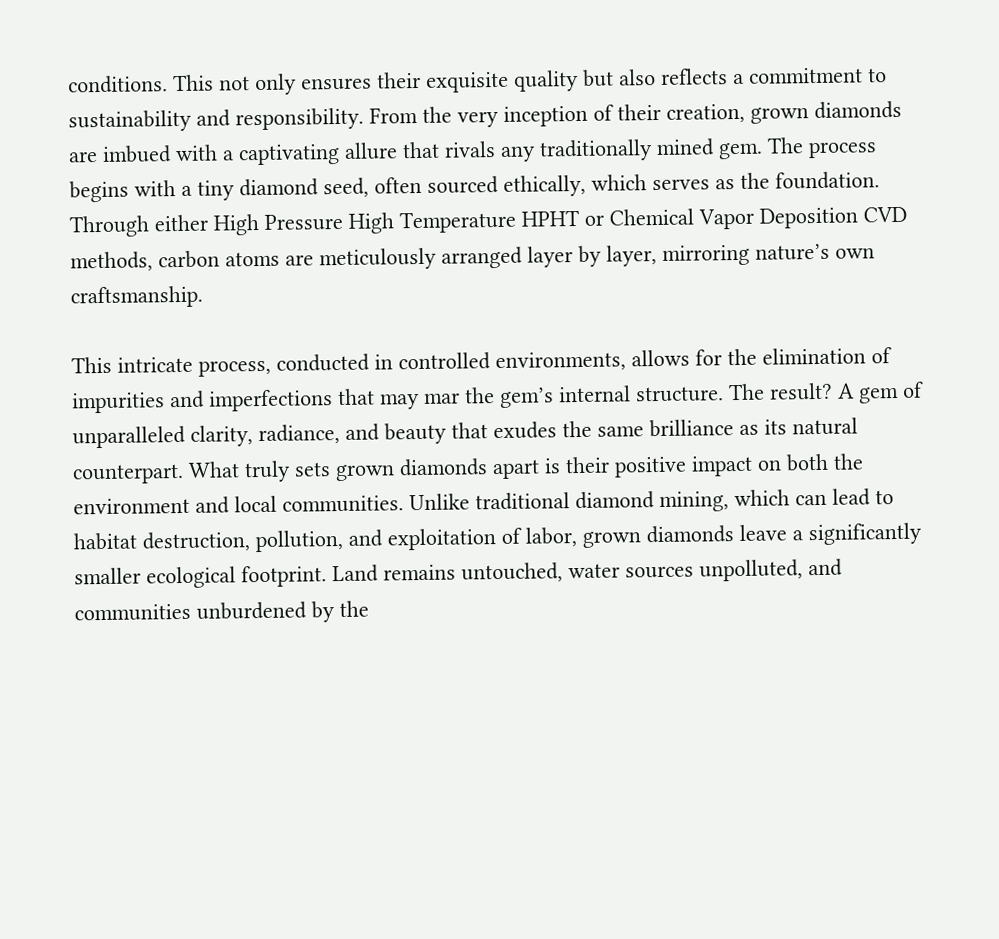conditions. This not only ensures their exquisite quality but also reflects a commitment to sustainability and responsibility. From the very inception of their creation, grown diamonds are imbued with a captivating allure that rivals any traditionally mined gem. The process begins with a tiny diamond seed, often sourced ethically, which serves as the foundation. Through either High Pressure High Temperature HPHT or Chemical Vapor Deposition CVD methods, carbon atoms are meticulously arranged layer by layer, mirroring nature’s own craftsmanship.

This intricate process, conducted in controlled environments, allows for the elimination of impurities and imperfections that may mar the gem’s internal structure. The result? A gem of unparalleled clarity, radiance, and beauty that exudes the same brilliance as its natural counterpart. What truly sets grown diamonds apart is their positive impact on both the environment and local communities. Unlike traditional diamond mining, which can lead to habitat destruction, pollution, and exploitation of labor, grown diamonds leave a significantly smaller ecological footprint. Land remains untouched, water sources unpolluted, and communities unburdened by the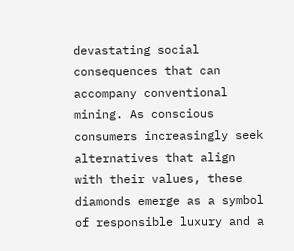devastating social consequences that can accompany conventional mining. As conscious consumers increasingly seek alternatives that align with their values, these diamonds emerge as a symbol of responsible luxury and a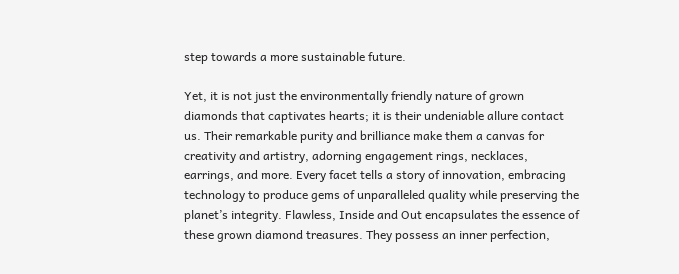step towards a more sustainable future.

Yet, it is not just the environmentally friendly nature of grown diamonds that captivates hearts; it is their undeniable allure contact us. Their remarkable purity and brilliance make them a canvas for creativity and artistry, adorning engagement rings, necklaces, earrings, and more. Every facet tells a story of innovation, embracing technology to produce gems of unparalleled quality while preserving the planet’s integrity. Flawless, Inside and Out encapsulates the essence of these grown diamond treasures. They possess an inner perfection,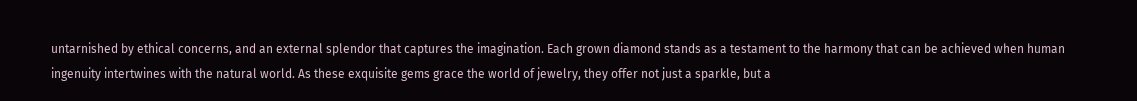untarnished by ethical concerns, and an external splendor that captures the imagination. Each grown diamond stands as a testament to the harmony that can be achieved when human ingenuity intertwines with the natural world. As these exquisite gems grace the world of jewelry, they offer not just a sparkle, but a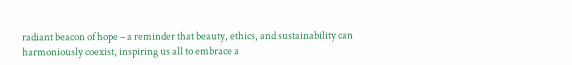radiant beacon of hope – a reminder that beauty, ethics, and sustainability can harmoniously coexist, inspiring us all to embrace a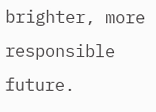brighter, more responsible future.